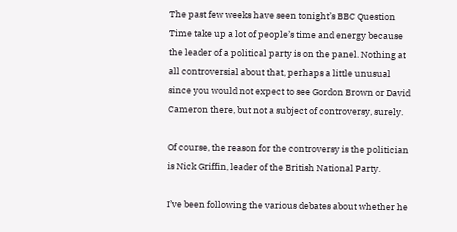The past few weeks have seen tonight’s BBC Question Time take up a lot of people’s time and energy because the leader of a political party is on the panel. Nothing at all controversial about that, perhaps a little unusual since you would not expect to see Gordon Brown or David Cameron there, but not a subject of controversy, surely.

Of course, the reason for the controversy is the politician is Nick Griffin, leader of the British National Party.

I’ve been following the various debates about whether he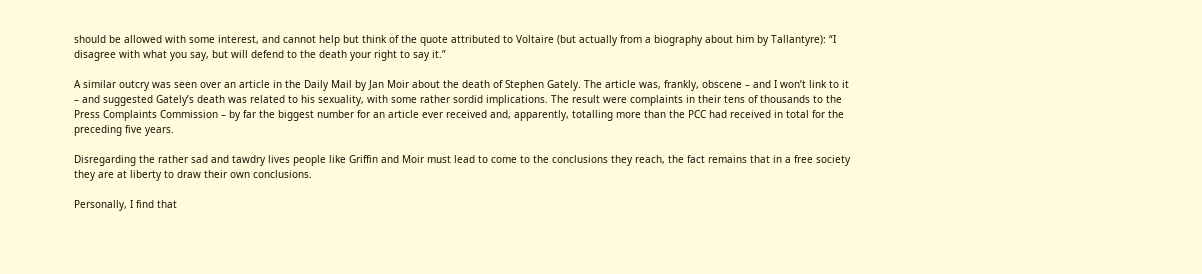should be allowed with some interest, and cannot help but think of the quote attributed to Voltaire (but actually from a biography about him by Tallantyre): “I disagree with what you say, but will defend to the death your right to say it.”

A similar outcry was seen over an article in the Daily Mail by Jan Moir about the death of Stephen Gately. The article was, frankly, obscene – and I won’t link to it – and suggested Gately’s death was related to his sexuality, with some rather sordid implications. The result were complaints in their tens of thousands to the Press Complaints Commission – by far the biggest number for an article ever received and, apparently, totalling more than the PCC had received in total for the preceding five years.

Disregarding the rather sad and tawdry lives people like Griffin and Moir must lead to come to the conclusions they reach, the fact remains that in a free society they are at liberty to draw their own conclusions.

Personally, I find that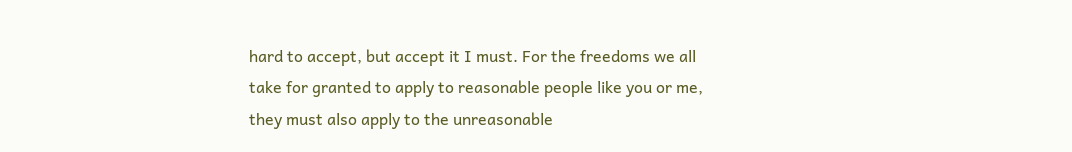hard to accept, but accept it I must. For the freedoms we all take for granted to apply to reasonable people like you or me, they must also apply to the unreasonable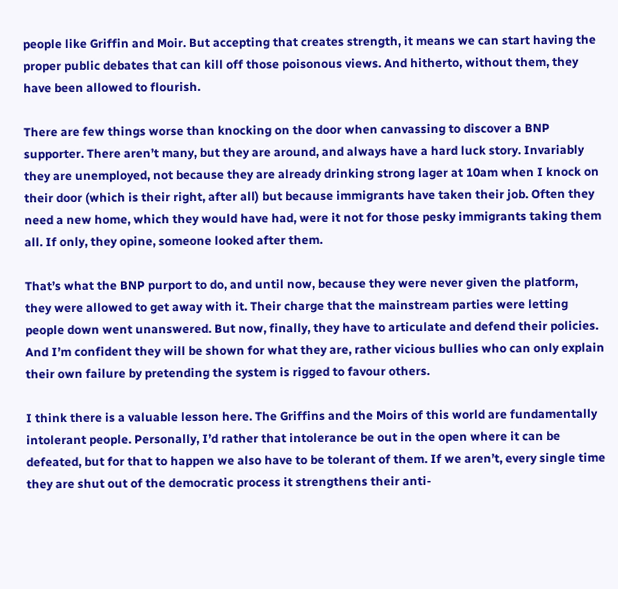people like Griffin and Moir. But accepting that creates strength, it means we can start having the proper public debates that can kill off those poisonous views. And hitherto, without them, they have been allowed to flourish.

There are few things worse than knocking on the door when canvassing to discover a BNP supporter. There aren’t many, but they are around, and always have a hard luck story. Invariably they are unemployed, not because they are already drinking strong lager at 10am when I knock on their door (which is their right, after all) but because immigrants have taken their job. Often they need a new home, which they would have had, were it not for those pesky immigrants taking them all. If only, they opine, someone looked after them.

That’s what the BNP purport to do, and until now, because they were never given the platform, they were allowed to get away with it. Their charge that the mainstream parties were letting people down went unanswered. But now, finally, they have to articulate and defend their policies. And I’m confident they will be shown for what they are, rather vicious bullies who can only explain their own failure by pretending the system is rigged to favour others.

I think there is a valuable lesson here. The Griffins and the Moirs of this world are fundamentally intolerant people. Personally, I’d rather that intolerance be out in the open where it can be defeated, but for that to happen we also have to be tolerant of them. If we aren’t, every single time they are shut out of the democratic process it strengthens their anti-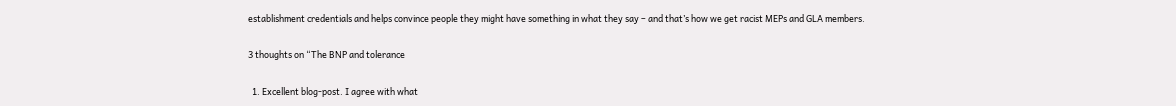establishment credentials and helps convince people they might have something in what they say – and that’s how we get racist MEPs and GLA members.

3 thoughts on “The BNP and tolerance

  1. Excellent blog-post. I agree with what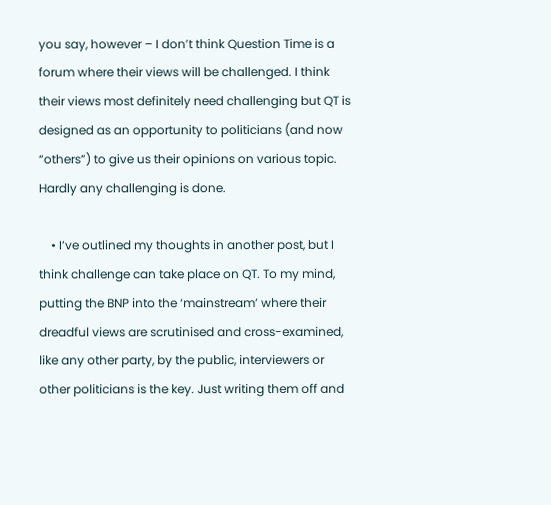you say, however – I don’t think Question Time is a forum where their views will be challenged. I think their views most definitely need challenging but QT is designed as an opportunity to politicians (and now “others”) to give us their opinions on various topic. Hardly any challenging is done.

    • I’ve outlined my thoughts in another post, but I think challenge can take place on QT. To my mind, putting the BNP into the ‘mainstream’ where their dreadful views are scrutinised and cross-examined, like any other party, by the public, interviewers or other politicians is the key. Just writing them off and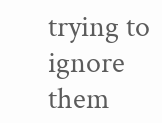trying to ignore them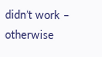didn’t work – otherwise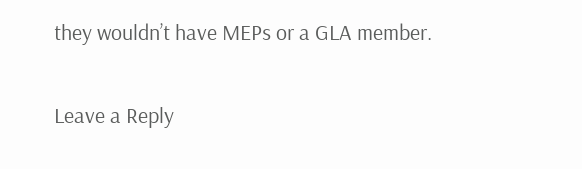they wouldn’t have MEPs or a GLA member.

Leave a Reply